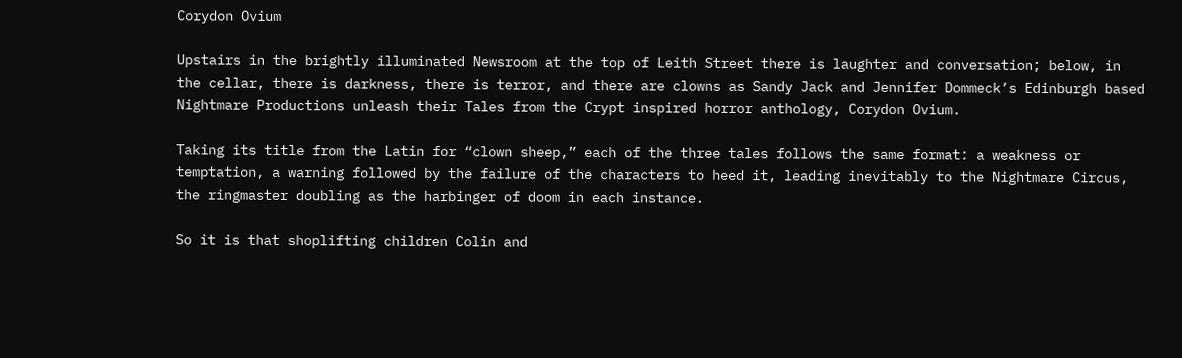Corydon Ovium

Upstairs in the brightly illuminated Newsroom at the top of Leith Street there is laughter and conversation; below, in the cellar, there is darkness, there is terror, and there are clowns as Sandy Jack and Jennifer Dommeck’s Edinburgh based Nightmare Productions unleash their Tales from the Crypt inspired horror anthology, Corydon Ovium.

Taking its title from the Latin for “clown sheep,” each of the three tales follows the same format: a weakness or temptation, a warning followed by the failure of the characters to heed it, leading inevitably to the Nightmare Circus, the ringmaster doubling as the harbinger of doom in each instance.

So it is that shoplifting children Colin and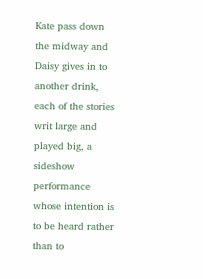Kate pass down the midway and Daisy gives in to another drink, each of the stories writ large and played big, a sideshow performance whose intention is to be heard rather than to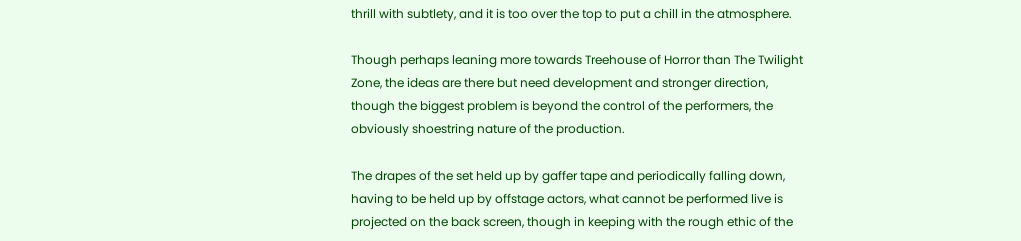thrill with subtlety, and it is too over the top to put a chill in the atmosphere.

Though perhaps leaning more towards Treehouse of Horror than The Twilight Zone, the ideas are there but need development and stronger direction, though the biggest problem is beyond the control of the performers, the obviously shoestring nature of the production.

The drapes of the set held up by gaffer tape and periodically falling down, having to be held up by offstage actors, what cannot be performed live is projected on the back screen, though in keeping with the rough ethic of the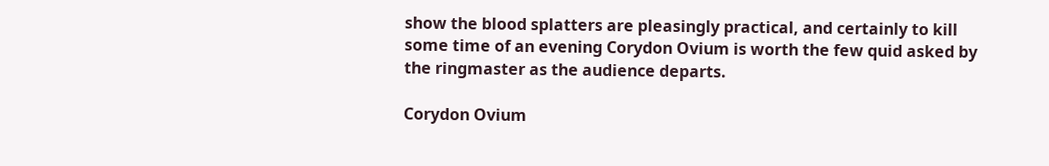show the blood splatters are pleasingly practical, and certainly to kill some time of an evening Corydon Ovium is worth the few quid asked by the ringmaster as the audience departs.

Corydon Ovium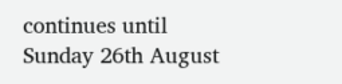continues until Sunday 26th August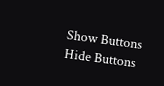Show Buttons
Hide Buttons